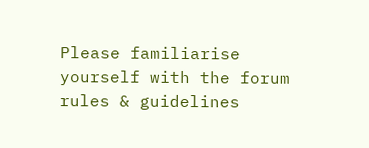Please familiarise yourself with the forum rules & guidelines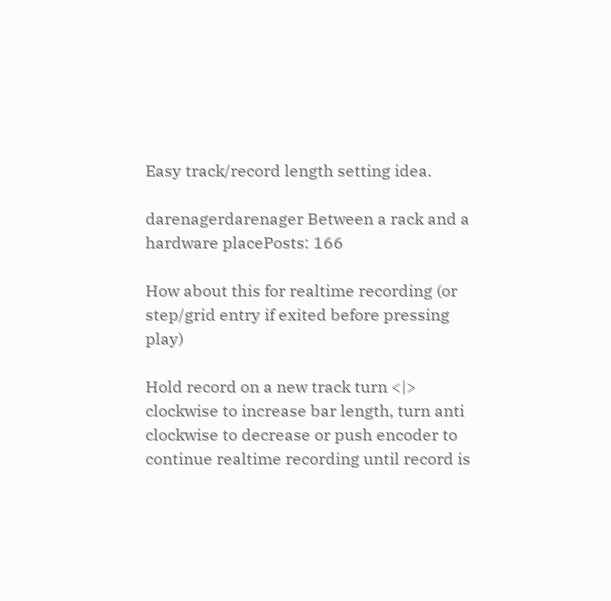Easy track/record length setting idea.

darenagerdarenager Between a rack and a hardware placePosts: 166

How about this for realtime recording (or step/grid entry if exited before pressing play)

Hold record on a new track turn <|> clockwise to increase bar length, turn anti clockwise to decrease or push encoder to continue realtime recording until record is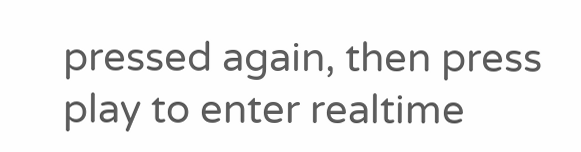pressed again, then press play to enter realtime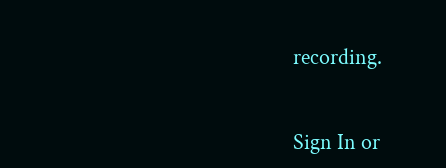recording.


Sign In or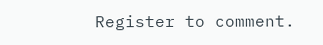Register to comment.